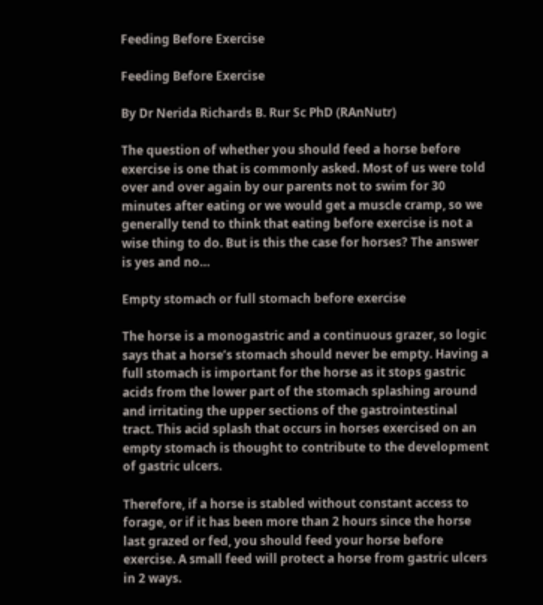Feeding Before Exercise

Feeding Before Exercise

By Dr Nerida Richards B. Rur Sc PhD (RAnNutr)

The question of whether you should feed a horse before exercise is one that is commonly asked. Most of us were told over and over again by our parents not to swim for 30 minutes after eating or we would get a muscle cramp, so we generally tend to think that eating before exercise is not a wise thing to do. But is this the case for horses? The answer is yes and no…

Empty stomach or full stomach before exercise

The horse is a monogastric and a continuous grazer, so logic says that a horse’s stomach should never be empty. Having a full stomach is important for the horse as it stops gastric acids from the lower part of the stomach splashing around and irritating the upper sections of the gastrointestinal tract. This acid splash that occurs in horses exercised on an empty stomach is thought to contribute to the development of gastric ulcers.

Therefore, if a horse is stabled without constant access to forage, or if it has been more than 2 hours since the horse last grazed or fed, you should feed your horse before exercise. A small feed will protect a horse from gastric ulcers in 2 ways.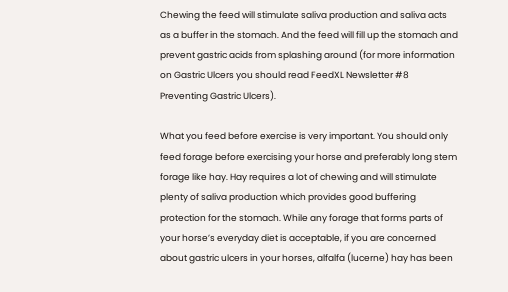Chewing the feed will stimulate saliva production and saliva acts as a buffer in the stomach. And the feed will fill up the stomach and prevent gastric acids from splashing around (for more information on Gastric Ulcers you should read FeedXL Newsletter #8 Preventing Gastric Ulcers).

What you feed before exercise is very important. You should only feed forage before exercising your horse and preferably long stem forage like hay. Hay requires a lot of chewing and will stimulate plenty of saliva production which provides good buffering protection for the stomach. While any forage that forms parts of your horse’s everyday diet is acceptable, if you are concerned about gastric ulcers in your horses, alfalfa (lucerne) hay has been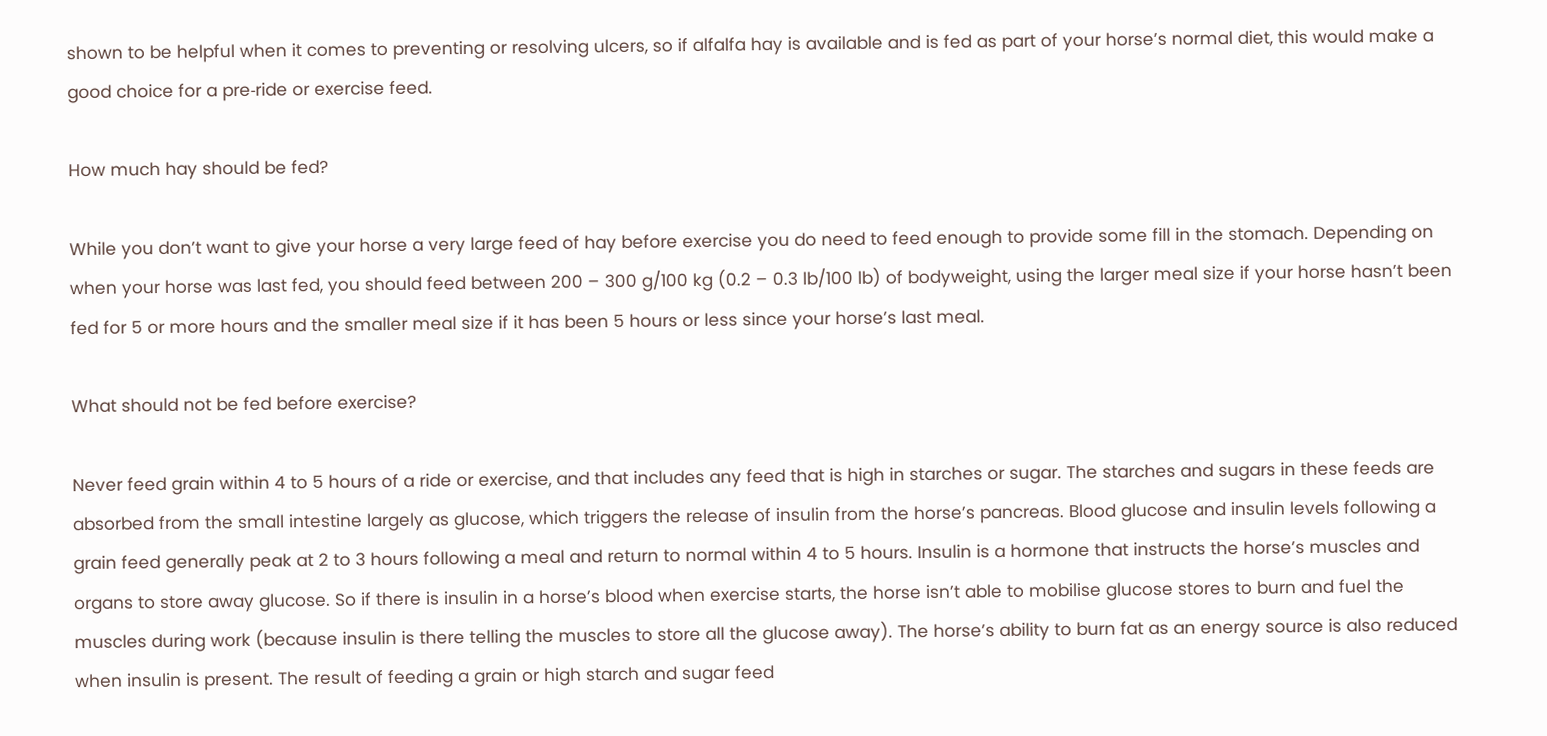shown to be helpful when it comes to preventing or resolving ulcers, so if alfalfa hay is available and is fed as part of your horse’s normal diet, this would make a good choice for a pre‐ride or exercise feed.

How much hay should be fed?

While you don’t want to give your horse a very large feed of hay before exercise you do need to feed enough to provide some fill in the stomach. Depending on when your horse was last fed, you should feed between 200 – 300 g/100 kg (0.2 – 0.3 lb/100 lb) of bodyweight, using the larger meal size if your horse hasn’t been fed for 5 or more hours and the smaller meal size if it has been 5 hours or less since your horse’s last meal.

What should not be fed before exercise?

Never feed grain within 4 to 5 hours of a ride or exercise, and that includes any feed that is high in starches or sugar. The starches and sugars in these feeds are absorbed from the small intestine largely as glucose, which triggers the release of insulin from the horse’s pancreas. Blood glucose and insulin levels following a grain feed generally peak at 2 to 3 hours following a meal and return to normal within 4 to 5 hours. Insulin is a hormone that instructs the horse’s muscles and organs to store away glucose. So if there is insulin in a horse’s blood when exercise starts, the horse isn’t able to mobilise glucose stores to burn and fuel the muscles during work (because insulin is there telling the muscles to store all the glucose away). The horse’s ability to burn fat as an energy source is also reduced when insulin is present. The result of feeding a grain or high starch and sugar feed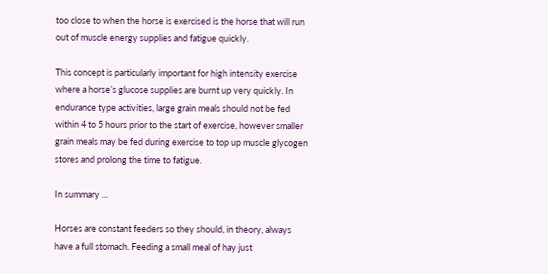too close to when the horse is exercised is the horse that will run out of muscle energy supplies and fatigue quickly.

This concept is particularly important for high intensity exercise where a horse’s glucose supplies are burnt up very quickly. In endurance type activities, large grain meals should not be fed within 4 to 5 hours prior to the start of exercise, however smaller grain meals may be fed during exercise to top up muscle glycogen stores and prolong the time to fatigue.

In summary …

Horses are constant feeders so they should, in theory, always have a full stomach. Feeding a small meal of hay just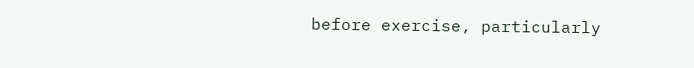before exercise, particularly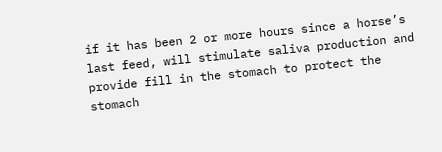if it has been 2 or more hours since a horse’s last feed, will stimulate saliva production and provide fill in the stomach to protect the stomach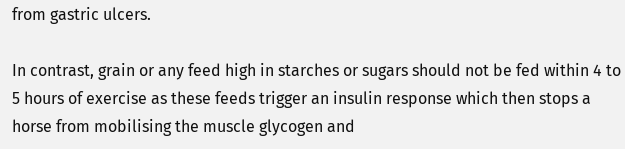from gastric ulcers.

In contrast, grain or any feed high in starches or sugars should not be fed within 4 to 5 hours of exercise as these feeds trigger an insulin response which then stops a horse from mobilising the muscle glycogen and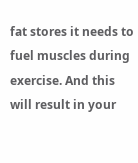fat stores it needs to fuel muscles during exercise. And this will result in your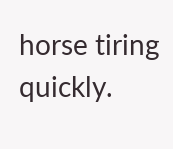horse tiring quickly.